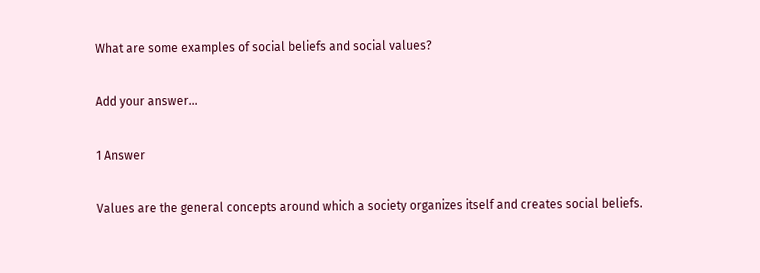What are some examples of social beliefs and social values?

Add your answer...

1 Answer

Values are the general concepts around which a society organizes itself and creates social beliefs.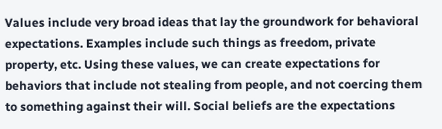Values include very broad ideas that lay the groundwork for behavioral expectations. Examples include such things as freedom, private property, etc. Using these values, we can create expectations for behaviors that include not stealing from people, and not coercing them to something against their will. Social beliefs are the expectations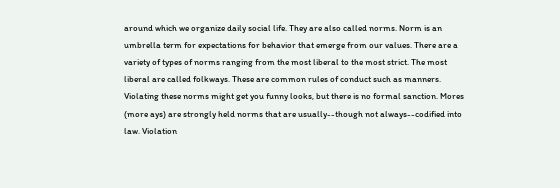around which we organize daily social life. They are also called norms. Norm is an umbrella term for expectations for behavior that emerge from our values. There are a variety of types of norms ranging from the most liberal to the most strict. The most liberal are called folkways. These are common rules of conduct such as manners. Violating these norms might get you funny looks, but there is no formal sanction. Mores (more ays) are strongly held norms that are usually--though not always--codified into law. Violation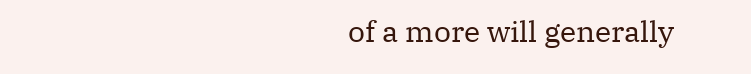of a more will generally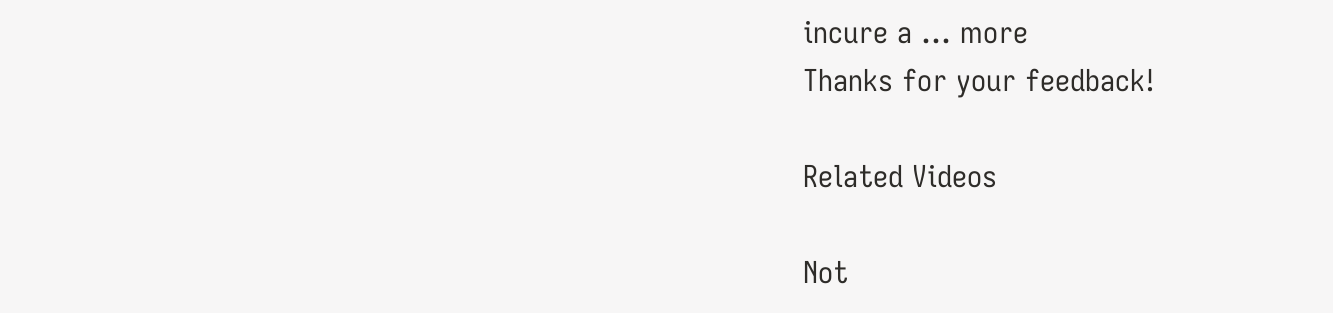incure a ... more
Thanks for your feedback!

Related Videos

Not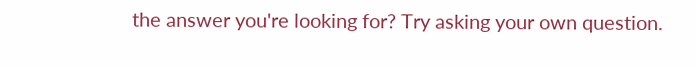the answer you're looking for? Try asking your own question.